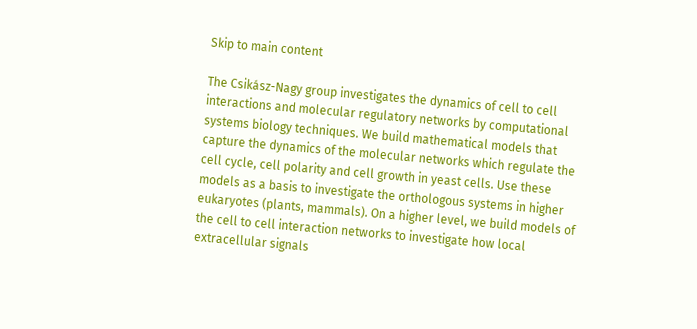Skip to main content

The Csikász-Nagy group investigates the dynamics of cell to cell interactions and molecular regulatory networks by computational systems biology techniques. We build mathematical models that capture the dynamics of the molecular networks which regulate the cell cycle, cell polarity and cell growth in yeast cells. Use these models as a basis to investigate the orthologous systems in higher eukaryotes (plants, mammals). On a higher level, we build models of the cell to cell interaction networks to investigate how local extracellular signals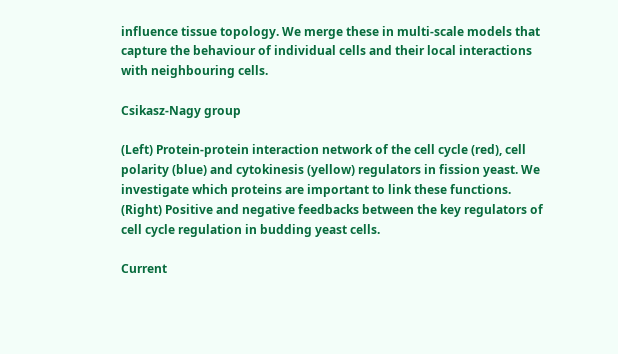influence tissue topology. We merge these in multi-scale models that capture the behaviour of individual cells and their local interactions with neighbouring cells.

Csikasz-Nagy group

(Left) Protein-protein interaction network of the cell cycle (red), cell polarity (blue) and cytokinesis (yellow) regulators in fission yeast. We investigate which proteins are important to link these functions. (Right) Positive and negative feedbacks between the key regulators of cell cycle regulation in budding yeast cells.

Current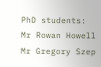PhD students:
Mr Rowan Howell
Mr Gregory Szep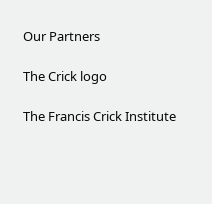Our Partners

The Crick logo

The Francis Crick Institute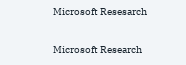Microsoft Resesarch

Microsoft Research